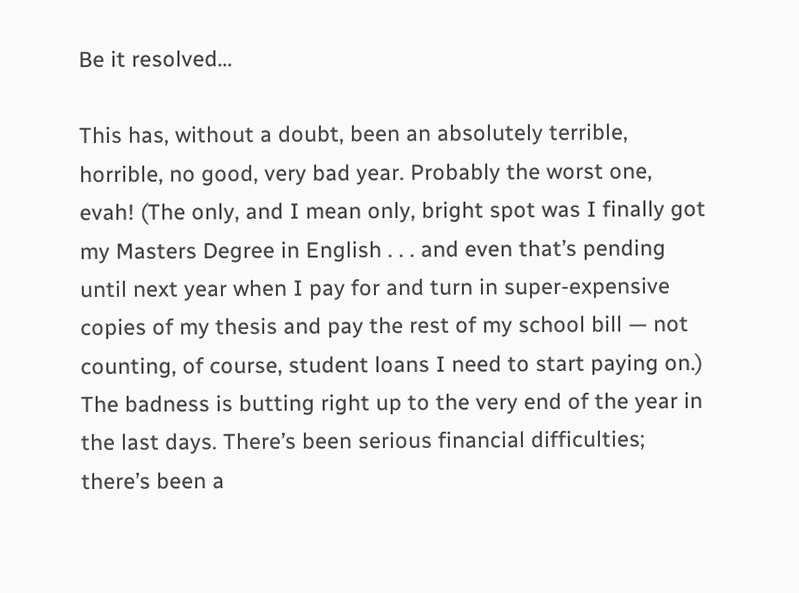Be it resolved…

This has, without a doubt, been an absolutely terrible, horrible, no good, very bad year. Probably the worst one, evah! (The only, and I mean only, bright spot was I finally got my Masters Degree in English . . . and even that’s pending until next year when I pay for and turn in super-expensive copies of my thesis and pay the rest of my school bill — not counting, of course, student loans I need to start paying on.) The badness is butting right up to the very end of the year in the last days. There’s been serious financial difficulties; there’s been a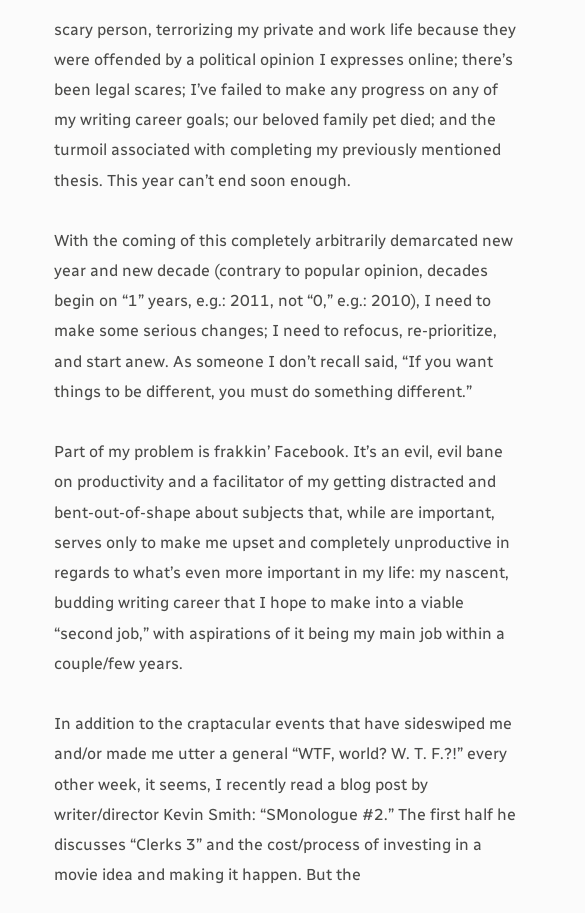scary person, terrorizing my private and work life because they were offended by a political opinion I expresses online; there’s been legal scares; I’ve failed to make any progress on any of my writing career goals; our beloved family pet died; and the turmoil associated with completing my previously mentioned thesis. This year can’t end soon enough.

With the coming of this completely arbitrarily demarcated new year and new decade (contrary to popular opinion, decades begin on “1” years, e.g.: 2011, not “0,” e.g.: 2010), I need to make some serious changes; I need to refocus, re-prioritize, and start anew. As someone I don’t recall said, “If you want things to be different, you must do something different.”

Part of my problem is frakkin’ Facebook. It’s an evil, evil bane on productivity and a facilitator of my getting distracted and bent-out-of-shape about subjects that, while are important, serves only to make me upset and completely unproductive in regards to what’s even more important in my life: my nascent, budding writing career that I hope to make into a viable “second job,” with aspirations of it being my main job within a couple/few years.

In addition to the craptacular events that have sideswiped me and/or made me utter a general “WTF, world? W. T. F.?!” every other week, it seems, I recently read a blog post by writer/director Kevin Smith: “SMonologue #2.” The first half he discusses “Clerks 3” and the cost/process of investing in a movie idea and making it happen. But the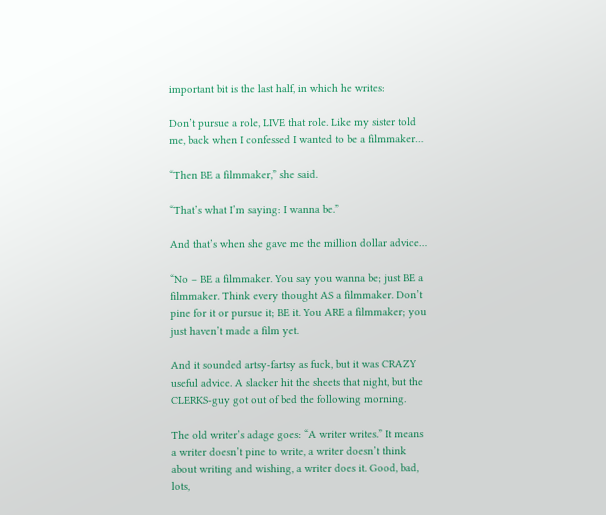important bit is the last half, in which he writes:

Don’t pursue a role, LIVE that role. Like my sister told me, back when I confessed I wanted to be a filmmaker…

“Then BE a filmmaker,” she said.

“That’s what I’m saying: I wanna be.”

And that’s when she gave me the million dollar advice…

“No – BE a filmmaker. You say you wanna be; just BE a filmmaker. Think every thought AS a filmmaker. Don’t pine for it or pursue it; BE it. You ARE a filmmaker; you just haven’t made a film yet.

And it sounded artsy-fartsy as fuck, but it was CRAZY useful advice. A slacker hit the sheets that night, but the CLERKS-guy got out of bed the following morning.

The old writer’s adage goes: “A writer writes.” It means a writer doesn’t pine to write, a writer doesn’t think about writing and wishing, a writer does it. Good, bad, lots,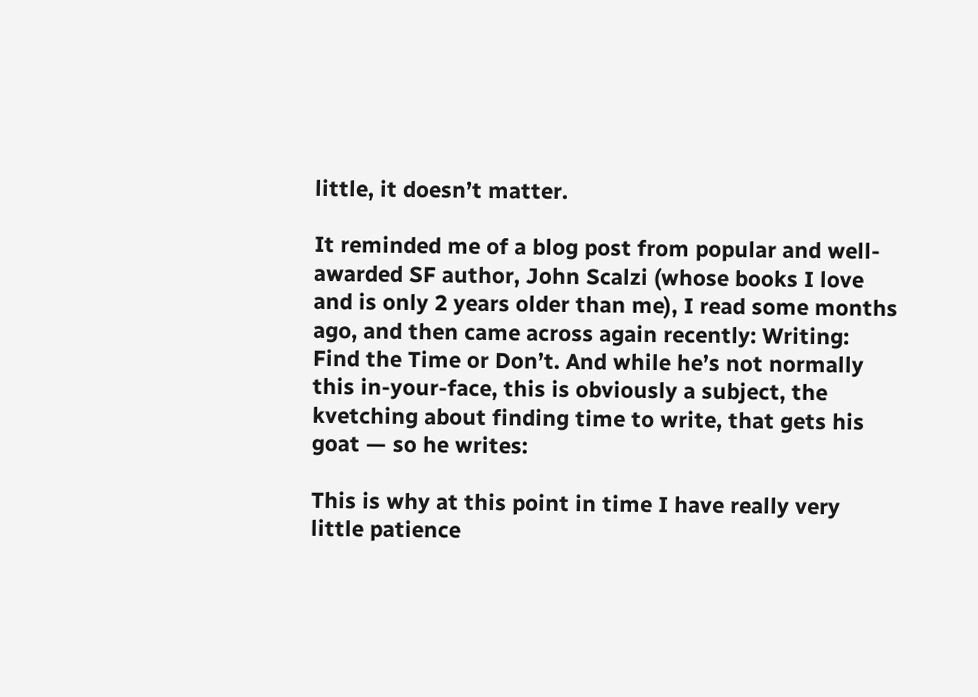little, it doesn’t matter.

It reminded me of a blog post from popular and well-awarded SF author, John Scalzi (whose books I love and is only 2 years older than me), I read some months ago, and then came across again recently: Writing: Find the Time or Don’t. And while he’s not normally this in-your-face, this is obviously a subject, the kvetching about finding time to write, that gets his goat — so he writes:

This is why at this point in time I have really very little patience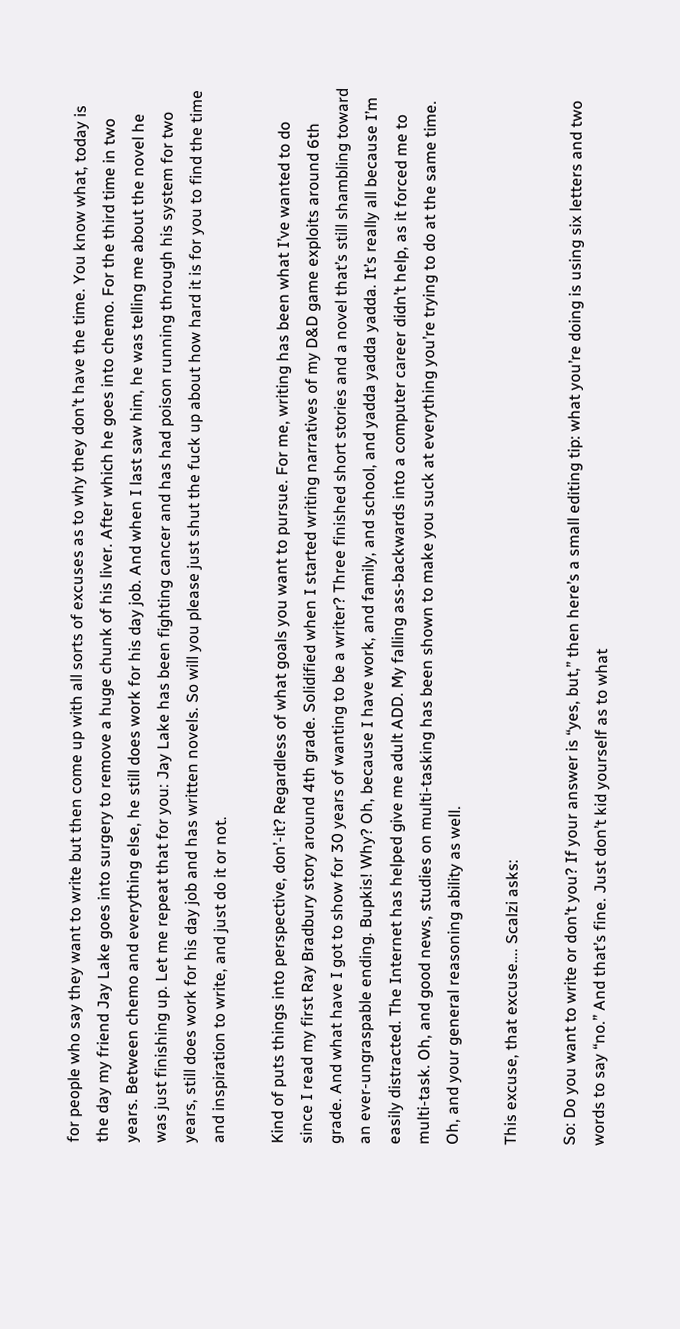for people who say they want to write but then come up with all sorts of excuses as to why they don’t have the time. You know what, today is the day my friend Jay Lake goes into surgery to remove a huge chunk of his liver. After which he goes into chemo. For the third time in two years. Between chemo and everything else, he still does work for his day job. And when I last saw him, he was telling me about the novel he was just finishing up. Let me repeat that for you: Jay Lake has been fighting cancer and has had poison running through his system for two years, still does work for his day job and has written novels. So will you please just shut the fuck up about how hard it is for you to find the time and inspiration to write, and just do it or not.

Kind of puts things into perspective, don’-it? Regardless of what goals you want to pursue. For me, writing has been what I’ve wanted to do since I read my first Ray Bradbury story around 4th grade. Solidified when I started writing narratives of my D&D game exploits around 6th grade. And what have I got to show for 30 years of wanting to be a writer? Three finished short stories and a novel that’s still shambling toward an ever-ungraspable ending. Bupkis! Why? Oh, because I have work, and family, and school, and yadda yadda yadda. It’s really all because I’m easily distracted. The Internet has helped give me adult ADD. My falling ass-backwards into a computer career didn’t help, as it forced me to multi-task. Oh, and good news, studies on multi-tasking has been shown to make you suck at everything you’re trying to do at the same time. Oh, and your general reasoning ability as well.

This excuse, that excuse…. Scalzi asks:

So: Do you want to write or don’t you? If your answer is “yes, but,” then here’s a small editing tip: what you’re doing is using six letters and two words to say “no.” And that’s fine. Just don’t kid yourself as to what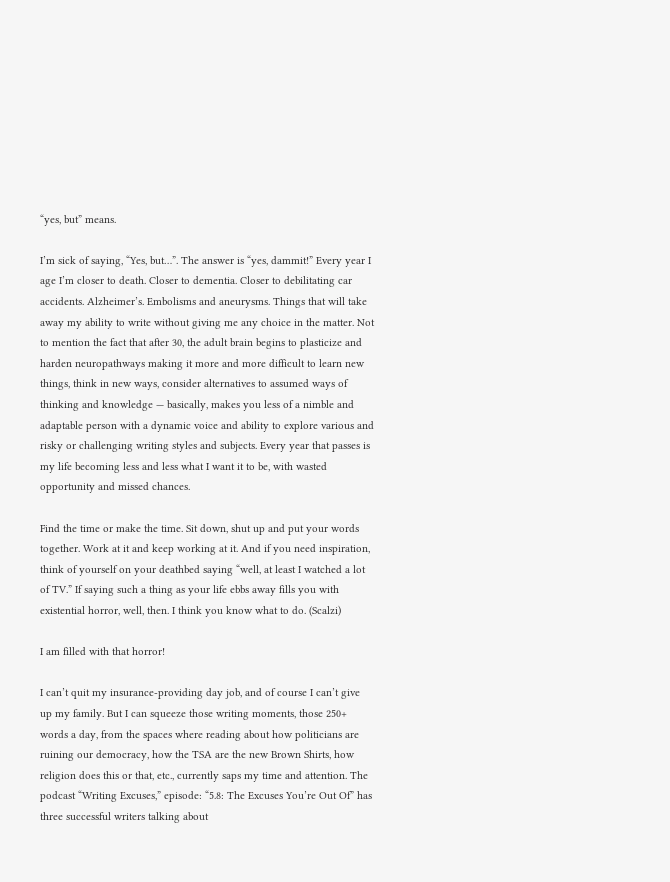“yes, but” means.

I’m sick of saying, “Yes, but…”. The answer is “yes, dammit!” Every year I age I’m closer to death. Closer to dementia. Closer to debilitating car accidents. Alzheimer’s. Embolisms and aneurysms. Things that will take away my ability to write without giving me any choice in the matter. Not to mention the fact that after 30, the adult brain begins to plasticize and harden neuropathways making it more and more difficult to learn new things, think in new ways, consider alternatives to assumed ways of thinking and knowledge — basically, makes you less of a nimble and adaptable person with a dynamic voice and ability to explore various and risky or challenging writing styles and subjects. Every year that passes is my life becoming less and less what I want it to be, with wasted opportunity and missed chances.

Find the time or make the time. Sit down, shut up and put your words together. Work at it and keep working at it. And if you need inspiration, think of yourself on your deathbed saying “well, at least I watched a lot of TV.” If saying such a thing as your life ebbs away fills you with existential horror, well, then. I think you know what to do. (Scalzi)

I am filled with that horror!

I can’t quit my insurance-providing day job, and of course I can’t give up my family. But I can squeeze those writing moments, those 250+ words a day, from the spaces where reading about how politicians are ruining our democracy, how the TSA are the new Brown Shirts, how religion does this or that, etc., currently saps my time and attention. The podcast “Writing Excuses,” episode: “5.8: The Excuses You’re Out Of” has three successful writers talking about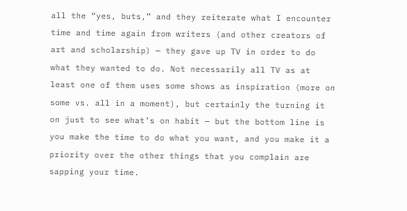all the “yes, buts,” and they reiterate what I encounter time and time again from writers (and other creators of art and scholarship) — they gave up TV in order to do what they wanted to do. Not necessarily all TV as at least one of them uses some shows as inspiration (more on some vs. all in a moment), but certainly the turning it on just to see what’s on habit — but the bottom line is you make the time to do what you want, and you make it a priority over the other things that you complain are sapping your time.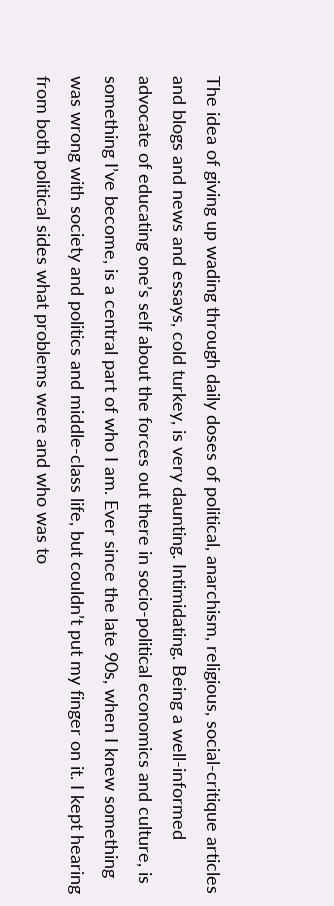The idea of giving up wading through daily doses of political, anarchism, religious, social-critique articles and blogs and news and essays, cold turkey, is very daunting. Intimidating. Being a well-informed advocate of educating one’s self about the forces out there in socio-political economics and culture, is something I’ve become, is a central part of who I am. Ever since the late 90s, when I knew something was wrong with society and politics and middle-class life, but couldn’t put my finger on it. I kept hearing from both political sides what problems were and who was to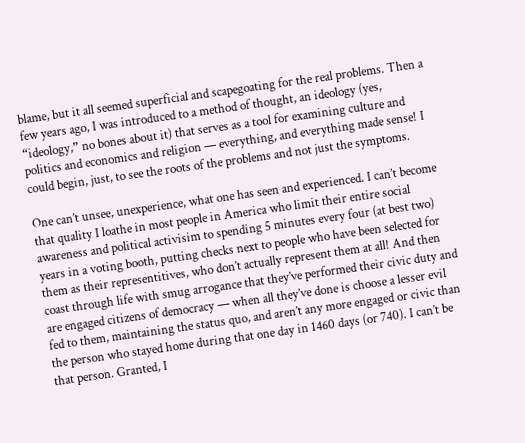blame, but it all seemed superficial and scapegoating for the real problems. Then a few years ago, I was introduced to a method of thought, an ideology (yes, “ideology,” no bones about it) that serves as a tool for examining culture and politics and economics and religion — everything, and everything made sense! I could begin, just, to see the roots of the problems and not just the symptoms.

One can’t unsee, unexperience, what one has seen and experienced. I can’t become that quality I loathe in most people in America who limit their entire social awareness and political activisim to spending 5 minutes every four (at best two) years in a voting booth, putting checks next to people who have been selected for them as their representitives, who don’t actually represent them at all! And then coast through life with smug arrogance that they’ve performed their civic duty and are engaged citizens of democracy — when all they’ve done is choose a lesser evil fed to them, maintaining the status quo, and aren’t any more engaged or civic than the person who stayed home during that one day in 1460 days (or 740). I can’t be that person. Granted, I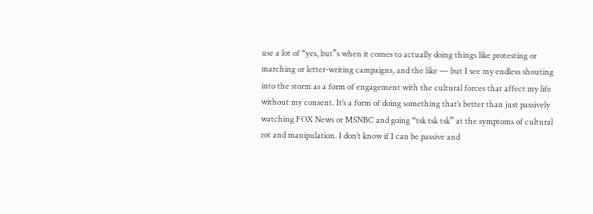use a lot of “yes, but”s when it comes to actually doing things like protesting or marching or letter-writing campaigns, and the like — but I see my endless shouting into the storm as a form of engagement with the cultural forces that affect my life without my consent. It’s a form of doing something that’s better than just passively watching FOX News or MSNBC and going “tsk tsk tsk” at the symptoms of cultural rot and manipulation. I don’t know if I can be passive and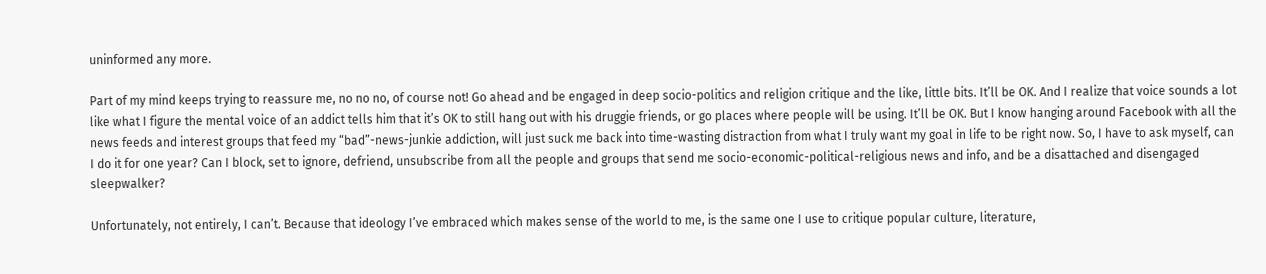uninformed any more.

Part of my mind keeps trying to reassure me, no no no, of course not! Go ahead and be engaged in deep socio-politics and religion critique and the like, little bits. It’ll be OK. And I realize that voice sounds a lot like what I figure the mental voice of an addict tells him that it’s OK to still hang out with his druggie friends, or go places where people will be using. It’ll be OK. But I know hanging around Facebook with all the news feeds and interest groups that feed my “bad”-news-junkie addiction, will just suck me back into time-wasting distraction from what I truly want my goal in life to be right now. So, I have to ask myself, can I do it for one year? Can I block, set to ignore, defriend, unsubscribe from all the people and groups that send me socio-economic-political-religious news and info, and be a disattached and disengaged sleepwalker?

Unfortunately, not entirely, I can’t. Because that ideology I’ve embraced which makes sense of the world to me, is the same one I use to critique popular culture, literature,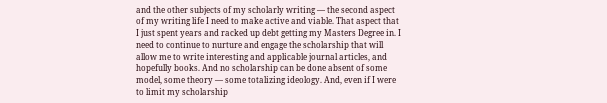and the other subjects of my scholarly writing — the second aspect of my writing life I need to make active and viable. That aspect that I just spent years and racked up debt getting my Masters Degree in. I need to continue to nurture and engage the scholarship that will allow me to write interesting and applicable journal articles, and hopefully books. And no scholarship can be done absent of some model, some theory — some totalizing ideology. And, even if I were to limit my scholarship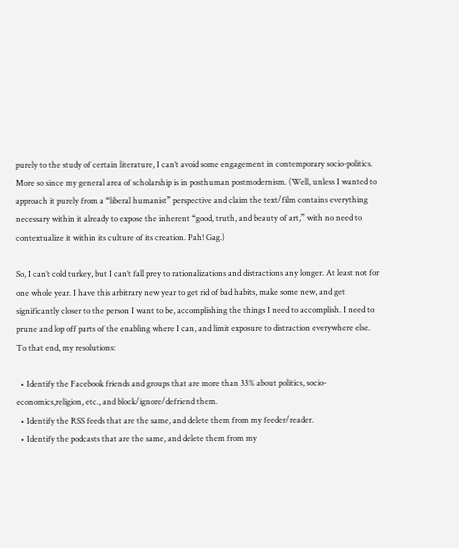purely to the study of certain literature, I can’t avoid some engagement in contemporary socio-politics. More so since my general area of scholarship is in posthuman postmodernism. (Well, unless I wanted to approach it purely from a “liberal humanist” perspective and claim the text/film contains everything necessary within it already to expose the inherent “good, truth, and beauty of art,” with no need to contextualize it within its culture of its creation. Pah! Gag.)

So, I can’t cold turkey, but I can’t fall prey to rationalizations and distractions any longer. At least not for one whole year. I have this arbitrary new year to get rid of bad habits, make some new, and get significantly closer to the person I want to be, accomplishing the things I need to accomplish. I need to prune and lop off parts of the enabling where I can, and limit exposure to distraction everywhere else. To that end, my resolutions:

  • Identify the Facebook friends and groups that are more than 33% about politics, socio-economics,religion, etc., and block/ignore/defriend them.
  • Identify the RSS feeds that are the same, and delete them from my feeder/reader.
  • Identify the podcasts that are the same, and delete them from my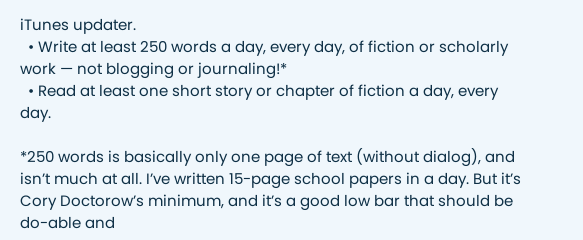iTunes updater.
  • Write at least 250 words a day, every day, of fiction or scholarly work — not blogging or journaling!*
  • Read at least one short story or chapter of fiction a day, every day.

*250 words is basically only one page of text (without dialog), and isn’t much at all. I’ve written 15-page school papers in a day. But it’s Cory Doctorow’s minimum, and it’s a good low bar that should be do-able and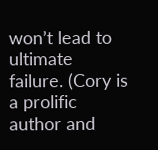won’t lead to ultimate failure. (Cory is a prolific author and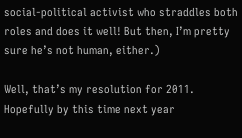social-political activist who straddles both roles and does it well! But then, I’m pretty sure he’s not human, either.)

Well, that’s my resolution for 2011. Hopefully by this time next year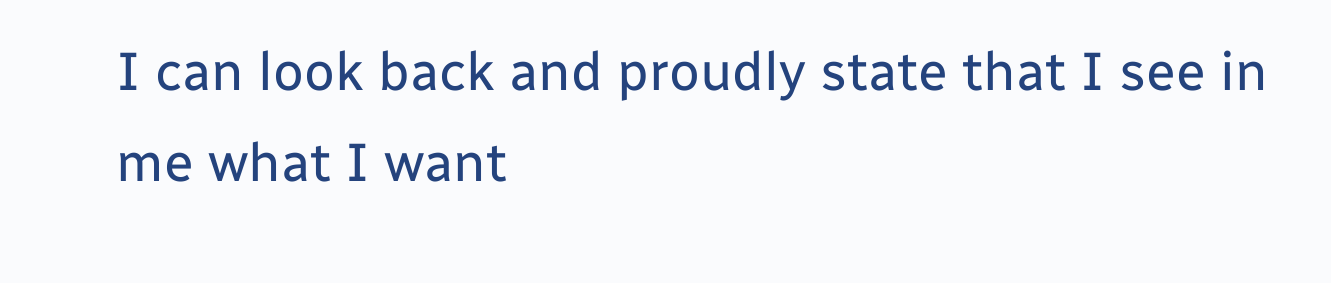I can look back and proudly state that I see in me what I want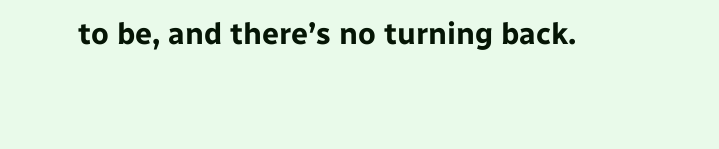to be, and there’s no turning back.